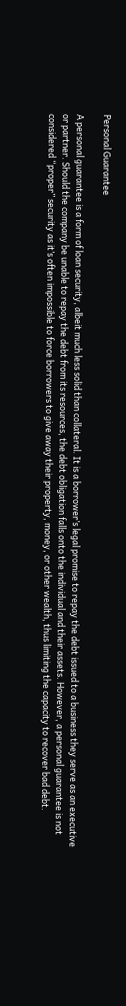Personal Guarantee

A personal guarantee is a form of loan security, albeit much less solid than collateral. It is a borrower’s legal promise to repay the debt issued to a business they serve as an executive or partner. Should the company be unable to repay the debt from its resources, the debt obligation falls onto the individual and their assets. However, a personal guarantee is not considered “proper” security as it’s often impossible to force borrowers to give away their property, money, or other wealth, thus limiting the capacity to recover bad debt.